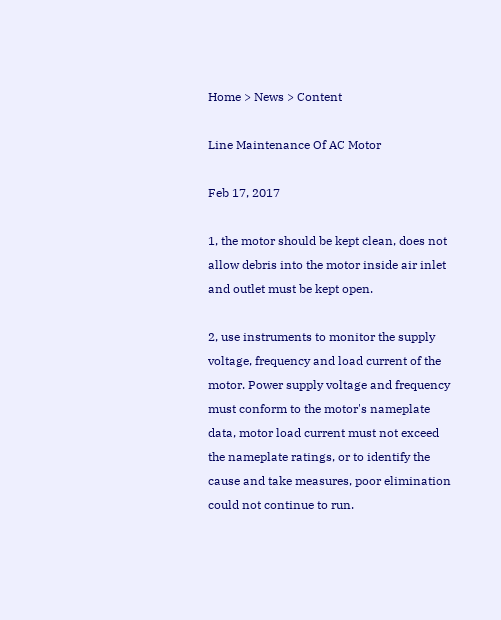Home > News > Content

Line Maintenance Of AC Motor

Feb 17, 2017

1, the motor should be kept clean, does not allow debris into the motor inside air inlet and outlet must be kept open.

2, use instruments to monitor the supply voltage, frequency and load current of the motor. Power supply voltage and frequency must conform to the motor's nameplate data, motor load current must not exceed the nameplate ratings, or to identify the cause and take measures, poor elimination could not continue to run.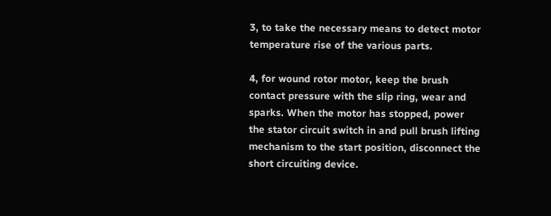3, to take the necessary means to detect motor temperature rise of the various parts.

4, for wound rotor motor, keep the brush contact pressure with the slip ring, wear and sparks. When the motor has stopped, power the stator circuit switch in and pull brush lifting mechanism to the start position, disconnect the short circuiting device.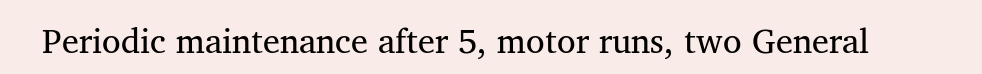Periodic maintenance after 5, motor runs, two General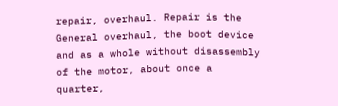repair, overhaul. Repair is the General overhaul, the boot device and as a whole without disassembly of the motor, about once a quarter,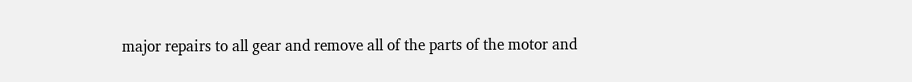major repairs to all gear and remove all of the parts of the motor and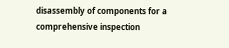disassembly of components for a comprehensive inspection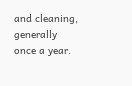and cleaning, generally once a year.